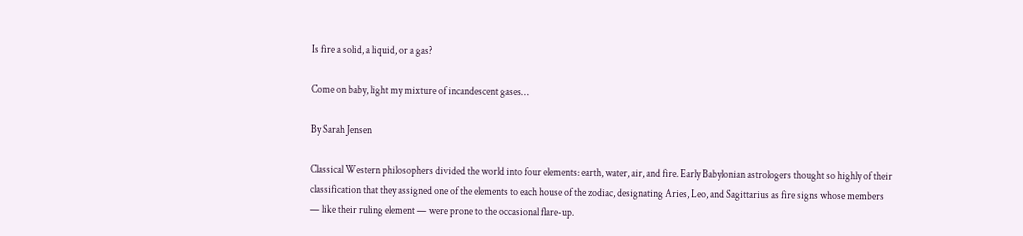Is fire a solid, a liquid, or a gas?

Come on baby, light my mixture of incandescent gases…

By Sarah Jensen

Classical Western philosophers divided the world into four elements: earth, water, air, and fire. Early Babylonian astrologers thought so highly of their classification that they assigned one of the elements to each house of the zodiac, designating Aries, Leo, and Sagittarius as fire signs whose members — like their ruling element — were prone to the occasional flare-up.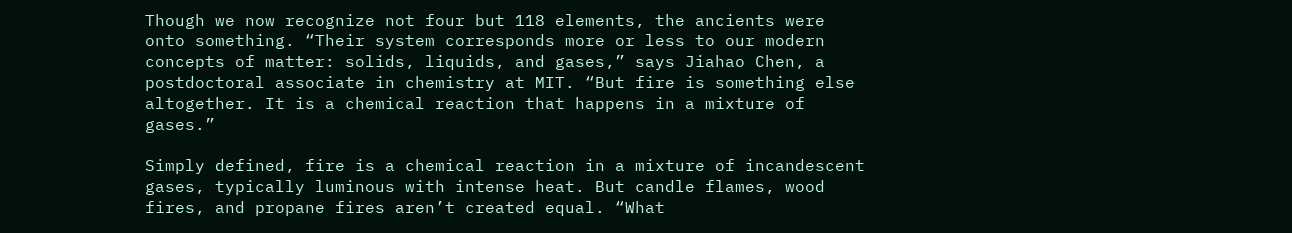Though we now recognize not four but 118 elements, the ancients were onto something. “Their system corresponds more or less to our modern concepts of matter: solids, liquids, and gases,” says Jiahao Chen, a postdoctoral associate in chemistry at MIT. “But fire is something else altogether. It is a chemical reaction that happens in a mixture of gases.”

Simply defined, fire is a chemical reaction in a mixture of incandescent gases, typically luminous with intense heat. But candle flames, wood fires, and propane fires aren’t created equal. “What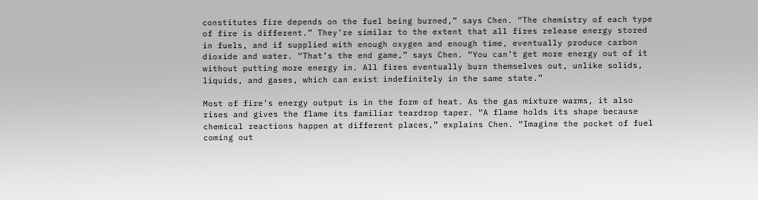constitutes fire depends on the fuel being burned,” says Chen. “The chemistry of each type of fire is different.” They’re similar to the extent that all fires release energy stored in fuels, and if supplied with enough oxygen and enough time, eventually produce carbon dioxide and water. “That’s the end game,” says Chen. “You can’t get more energy out of it without putting more energy in. All fires eventually burn themselves out, unlike solids, liquids, and gases, which can exist indefinitely in the same state.”

Most of fire’s energy output is in the form of heat. As the gas mixture warms, it also rises and gives the flame its familiar teardrop taper. “A flame holds its shape because chemical reactions happen at different places,” explains Chen. “Imagine the pocket of fuel coming out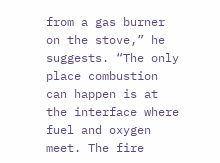from a gas burner on the stove,” he suggests. “The only place combustion can happen is at the interface where fuel and oxygen meet. The fire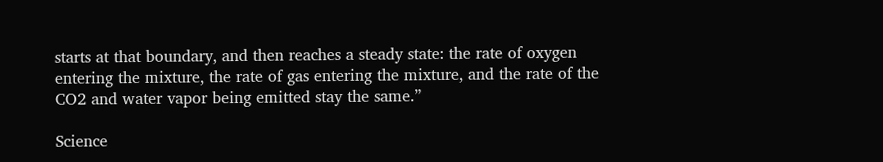starts at that boundary, and then reaches a steady state: the rate of oxygen entering the mixture, the rate of gas entering the mixture, and the rate of the CO2 and water vapor being emitted stay the same.”

Science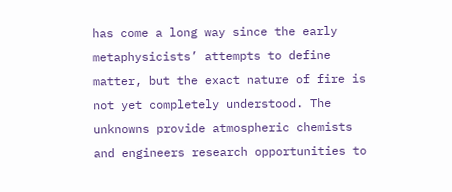has come a long way since the early metaphysicists’ attempts to define matter, but the exact nature of fire is not yet completely understood. The unknowns provide atmospheric chemists and engineers research opportunities to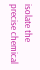isolate the precise chemical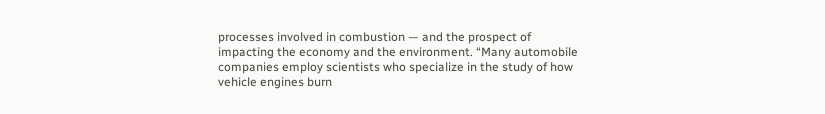processes involved in combustion — and the prospect of impacting the economy and the environment. “Many automobile companies employ scientists who specialize in the study of how vehicle engines burn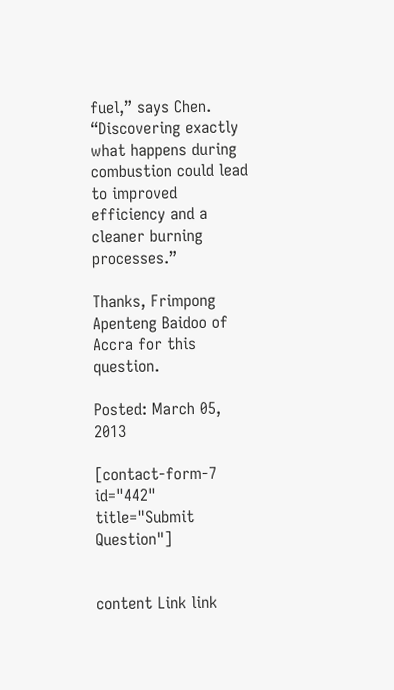fuel,” says Chen. “Discovering exactly what happens during combustion could lead to improved efficiency and a cleaner burning processes.”

Thanks, Frimpong Apenteng Baidoo of Accra for this question.

Posted: March 05, 2013

[contact-form-7 id="442" title="Submit Question"]


content Link link